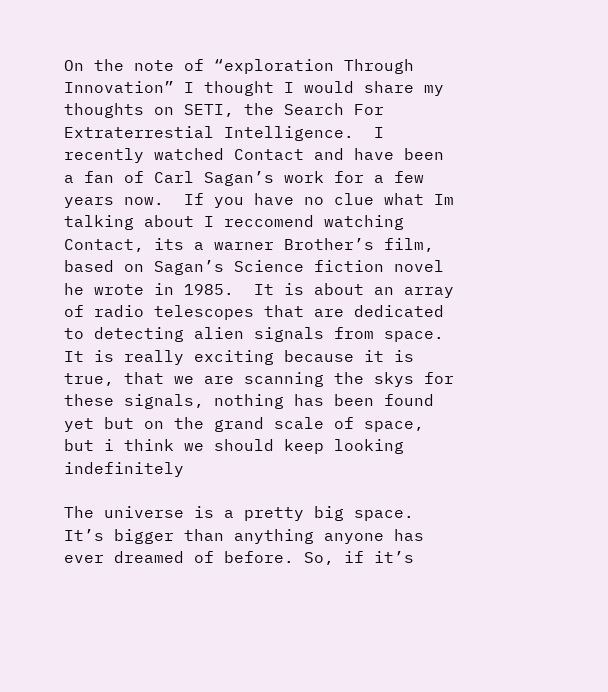On the note of “exploration Through Innovation” I thought I would share my thoughts on SETI, the Search For Extraterrestial Intelligence.  I recently watched Contact and have been a fan of Carl Sagan’s work for a few years now.  If you have no clue what Im talking about I reccomend watching Contact, its a warner Brother’s film, based on Sagan’s Science fiction novel he wrote in 1985.  It is about an array of radio telescopes that are dedicated to detecting alien signals from space. It is really exciting because it is true, that we are scanning the skys for these signals, nothing has been found yet but on the grand scale of space, but i think we should keep looking indefinitely

The universe is a pretty big space. It’s bigger than anything anyone has ever dreamed of before. So, if it’s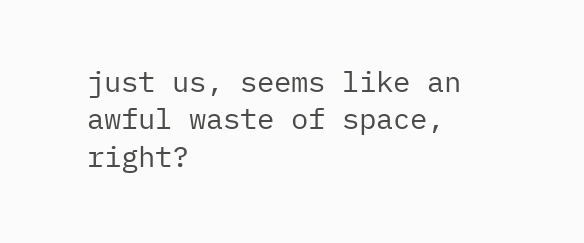just us, seems like an awful waste of space, right?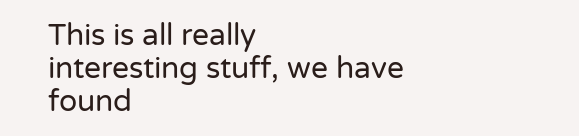This is all really interesting stuff, we have found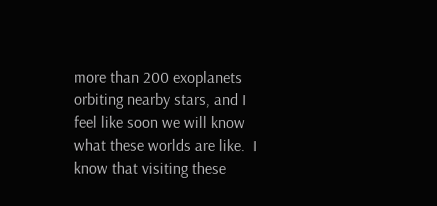more than 200 exoplanets orbiting nearby stars, and I feel like soon we will know what these worlds are like.  I know that visiting these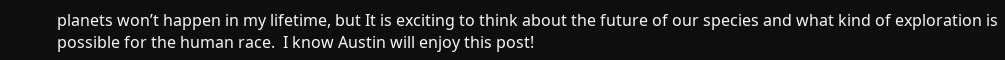planets won’t happen in my lifetime, but It is exciting to think about the future of our species and what kind of exploration is possible for the human race.  I know Austin will enjoy this post!